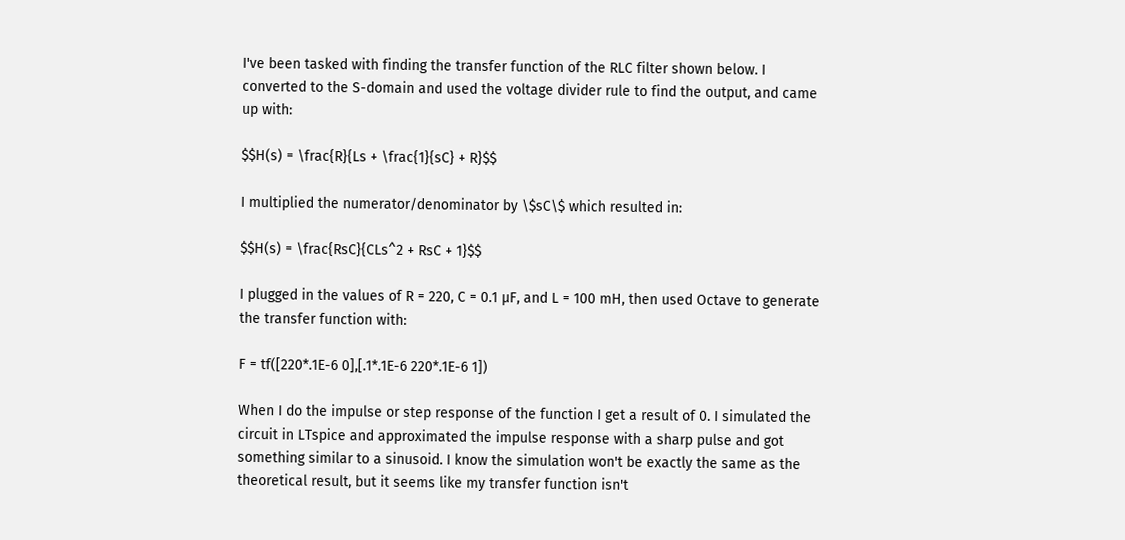I've been tasked with finding the transfer function of the RLC filter shown below. I converted to the S-domain and used the voltage divider rule to find the output, and came up with:

$$H(s) = \frac{R}{Ls + \frac{1}{sC} + R}$$

I multiplied the numerator/denominator by \$sC\$ which resulted in:

$$H(s) = \frac{RsC}{CLs^2 + RsC + 1}$$

I plugged in the values of R = 220, C = 0.1 µF, and L = 100 mH, then used Octave to generate the transfer function with:

F = tf([220*.1E-6 0],[.1*.1E-6 220*.1E-6 1])

When I do the impulse or step response of the function I get a result of 0. I simulated the circuit in LTspice and approximated the impulse response with a sharp pulse and got something similar to a sinusoid. I know the simulation won't be exactly the same as the theoretical result, but it seems like my transfer function isn't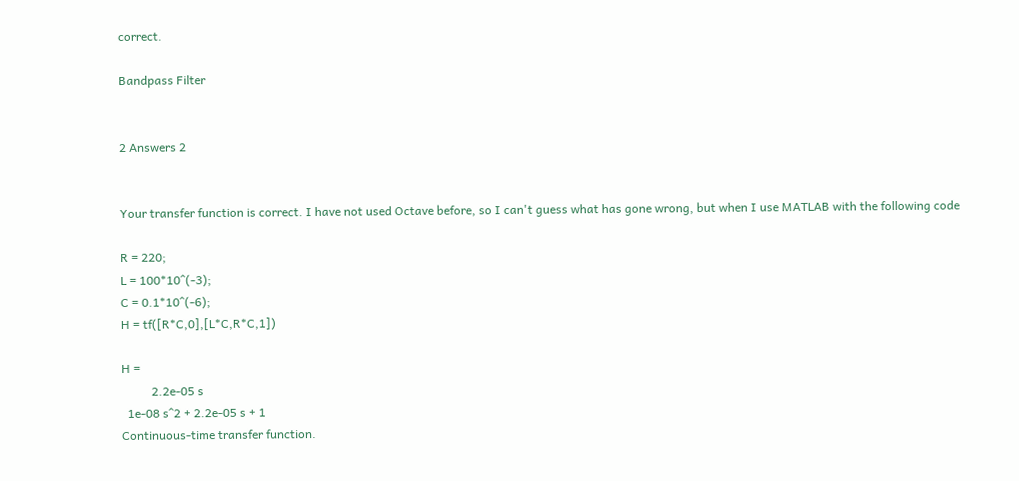correct.

Bandpass Filter


2 Answers 2


Your transfer function is correct. I have not used Octave before, so I can't guess what has gone wrong, but when I use MATLAB with the following code

R = 220;
L = 100*10^(-3);
C = 0.1*10^(-6);
H = tf([R*C,0],[L*C,R*C,1])

H =
          2.2e-05 s
  1e-08 s^2 + 2.2e-05 s + 1
Continuous-time transfer function.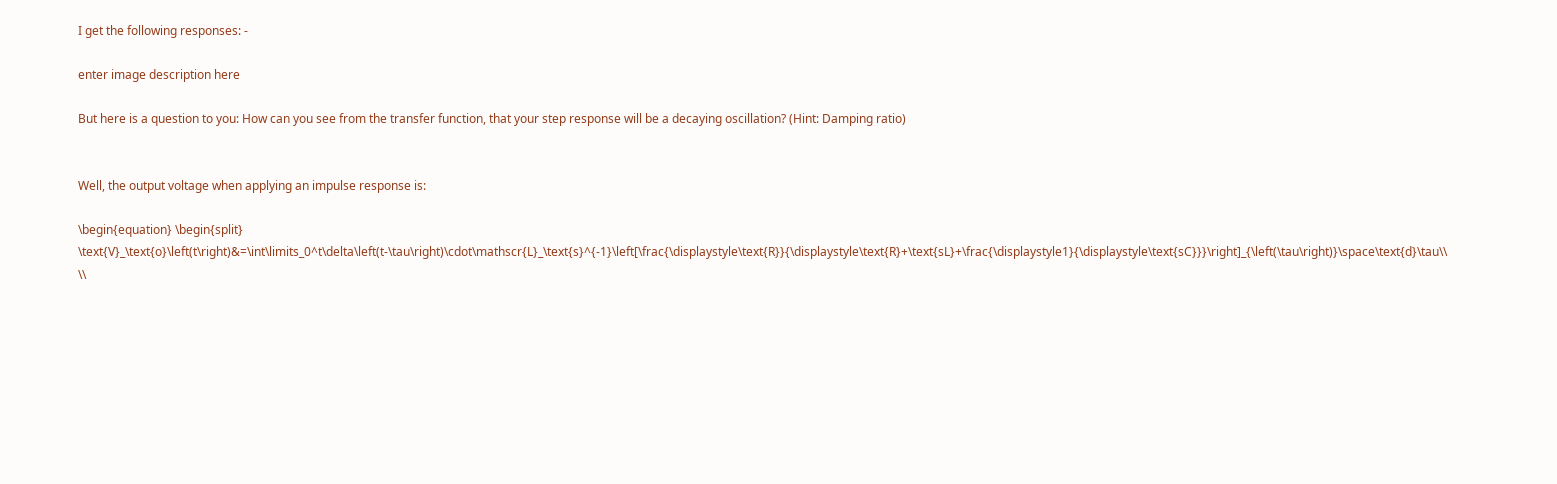I get the following responses: -

enter image description here

But here is a question to you: How can you see from the transfer function, that your step response will be a decaying oscillation? (Hint: Damping ratio)


Well, the output voltage when applying an impulse response is:

\begin{equation} \begin{split} \text{V}_\text{o}\left(t\right)&=\int\limits_0^t\delta\left(t-\tau\right)\cdot\mathscr{L}_\text{s}^{-1}\left[\frac{\displaystyle\text{R}}{\displaystyle\text{R}+\text{sL}+\frac{\displaystyle1}{\displaystyle\text{sC}}}\right]_{\left(\tau\right)}\space\text{d}\tau\\ \\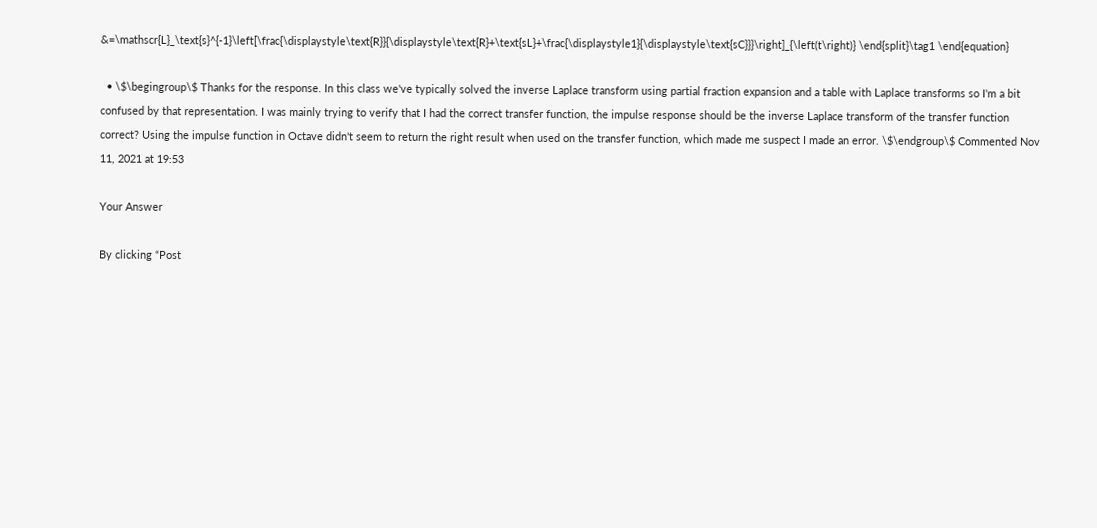&=\mathscr{L}_\text{s}^{-1}\left[\frac{\displaystyle\text{R}}{\displaystyle\text{R}+\text{sL}+\frac{\displaystyle1}{\displaystyle\text{sC}}}\right]_{\left(t\right)} \end{split}\tag1 \end{equation}

  • \$\begingroup\$ Thanks for the response. In this class we've typically solved the inverse Laplace transform using partial fraction expansion and a table with Laplace transforms so I'm a bit confused by that representation. I was mainly trying to verify that I had the correct transfer function, the impulse response should be the inverse Laplace transform of the transfer function correct? Using the impulse function in Octave didn't seem to return the right result when used on the transfer function, which made me suspect I made an error. \$\endgroup\$ Commented Nov 11, 2021 at 19:53

Your Answer

By clicking “Post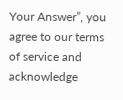Your Answer”, you agree to our terms of service and acknowledge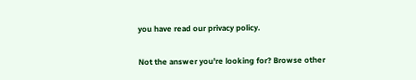you have read our privacy policy.

Not the answer you're looking for? Browse other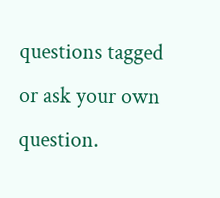questions tagged or ask your own question.